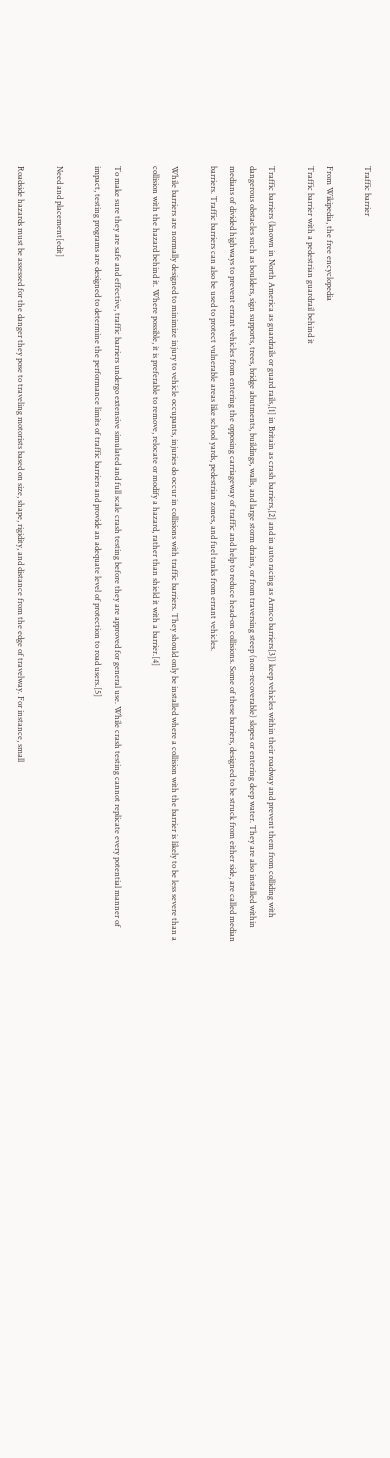Traffic barrier

From Wikipedia, the free encyclopedia
Traffic barrier with a pedestrian guardrail behind it

Traffic barriers (known in North America as guardrails or guard rails,[1] in Britain as crash barriers,[2] and in auto racing as Armco barriers[3]) keep vehicles within their roadway and prevent them from colliding with dangerous obstacles such as boulders, sign supports, trees, bridge abutments, buildings, walls, and large storm drains, or from traversing steep (non-recoverable) slopes or entering deep water. They are also installed within medians of divided highways to prevent errant vehicles from entering the opposing carriageway of traffic and help to reduce head-on collisions. Some of these barriers, designed to be struck from either side, are called median barriers. Traffic barriers can also be used to protect vulnerable areas like school yards, pedestrian zones, and fuel tanks from errant vehicles.

While barriers are normally designed to minimize injury to vehicle occupants, injuries do occur in collisions with traffic barriers. They should only be installed where a collision with the barrier is likely to be less severe than a collision with the hazard behind it. Where possible, it is preferable to remove, relocate or modify a hazard, rather than shield it with a barrier.[4]

To make sure they are safe and effective, traffic barriers undergo extensive simulated and full scale crash testing before they are approved for general use. While crash testing cannot replicate every potential manner of impact, testing programs are designed to determine the performance limits of traffic barriers and provide an adequate level of protection to road users.[5]

Need and placement[edit]

Roadside hazards must be assessed for the danger they pose to traveling motorists based on size, shape, rigidity, and distance from the edge of travelway. For instance, small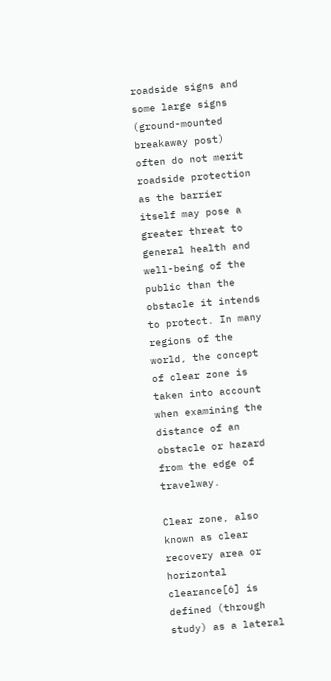roadside signs and some large signs (ground-mounted breakaway post) often do not merit roadside protection as the barrier itself may pose a greater threat to general health and well-being of the public than the obstacle it intends to protect. In many regions of the world, the concept of clear zone is taken into account when examining the distance of an obstacle or hazard from the edge of travelway.

Clear zone, also known as clear recovery area or horizontal clearance[6] is defined (through study) as a lateral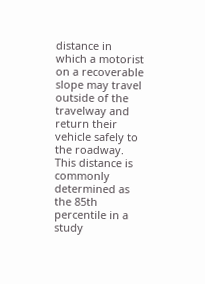distance in which a motorist on a recoverable slope may travel outside of the travelway and return their vehicle safely to the roadway. This distance is commonly determined as the 85th percentile in a study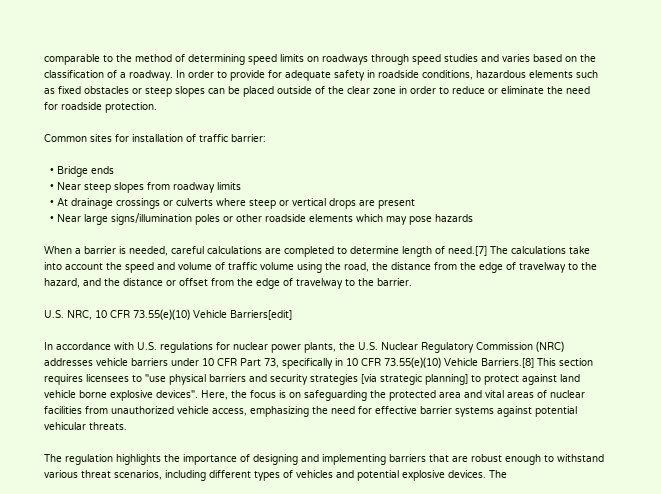comparable to the method of determining speed limits on roadways through speed studies and varies based on the classification of a roadway. In order to provide for adequate safety in roadside conditions, hazardous elements such as fixed obstacles or steep slopes can be placed outside of the clear zone in order to reduce or eliminate the need for roadside protection.

Common sites for installation of traffic barrier:

  • Bridge ends
  • Near steep slopes from roadway limits
  • At drainage crossings or culverts where steep or vertical drops are present
  • Near large signs/illumination poles or other roadside elements which may pose hazards

When a barrier is needed, careful calculations are completed to determine length of need.[7] The calculations take into account the speed and volume of traffic volume using the road, the distance from the edge of travelway to the hazard, and the distance or offset from the edge of travelway to the barrier.

U.S. NRC, 10 CFR 73.55(e)(10) Vehicle Barriers[edit]

In accordance with U.S. regulations for nuclear power plants, the U.S. Nuclear Regulatory Commission (NRC) addresses vehicle barriers under 10 CFR Part 73, specifically in 10 CFR 73.55(e)(10) Vehicle Barriers.[8] This section requires licensees to "use physical barriers and security strategies [via strategic planning] to protect against land vehicle borne explosive devices". Here, the focus is on safeguarding the protected area and vital areas of nuclear facilities from unauthorized vehicle access, emphasizing the need for effective barrier systems against potential vehicular threats.

The regulation highlights the importance of designing and implementing barriers that are robust enough to withstand various threat scenarios, including different types of vehicles and potential explosive devices. The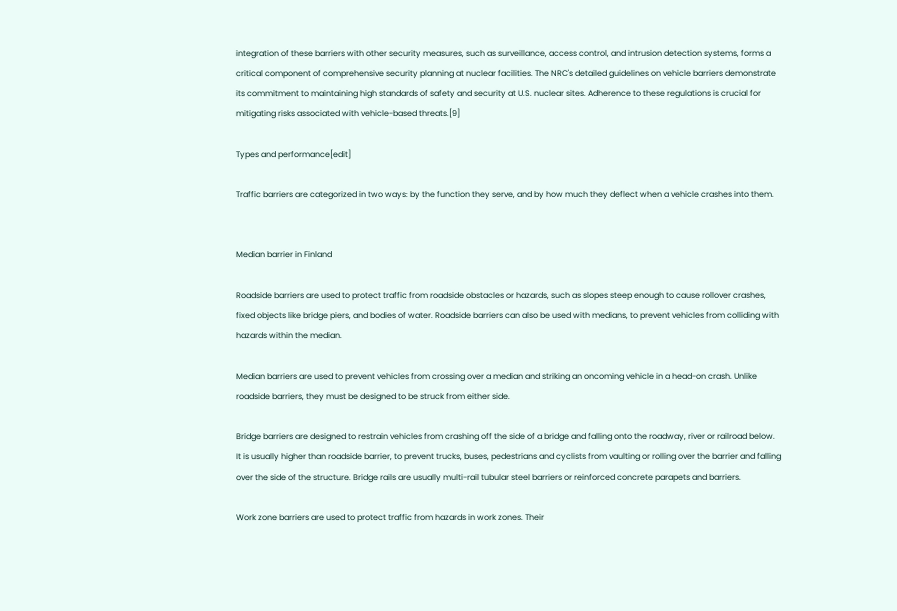integration of these barriers with other security measures, such as surveillance, access control, and intrusion detection systems, forms a critical component of comprehensive security planning at nuclear facilities. The NRC's detailed guidelines on vehicle barriers demonstrate its commitment to maintaining high standards of safety and security at U.S. nuclear sites. Adherence to these regulations is crucial for mitigating risks associated with vehicle-based threats.[9]

Types and performance[edit]

Traffic barriers are categorized in two ways: by the function they serve, and by how much they deflect when a vehicle crashes into them.


Median barrier in Finland

Roadside barriers are used to protect traffic from roadside obstacles or hazards, such as slopes steep enough to cause rollover crashes, fixed objects like bridge piers, and bodies of water. Roadside barriers can also be used with medians, to prevent vehicles from colliding with hazards within the median.

Median barriers are used to prevent vehicles from crossing over a median and striking an oncoming vehicle in a head-on crash. Unlike roadside barriers, they must be designed to be struck from either side.

Bridge barriers are designed to restrain vehicles from crashing off the side of a bridge and falling onto the roadway, river or railroad below. It is usually higher than roadside barrier, to prevent trucks, buses, pedestrians and cyclists from vaulting or rolling over the barrier and falling over the side of the structure. Bridge rails are usually multi-rail tubular steel barriers or reinforced concrete parapets and barriers.

Work zone barriers are used to protect traffic from hazards in work zones. Their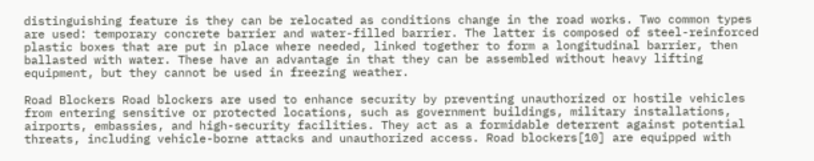distinguishing feature is they can be relocated as conditions change in the road works. Two common types are used: temporary concrete barrier and water-filled barrier. The latter is composed of steel-reinforced plastic boxes that are put in place where needed, linked together to form a longitudinal barrier, then ballasted with water. These have an advantage in that they can be assembled without heavy lifting equipment, but they cannot be used in freezing weather.

Road Blockers Road blockers are used to enhance security by preventing unauthorized or hostile vehicles from entering sensitive or protected locations, such as government buildings, military installations, airports, embassies, and high-security facilities. They act as a formidable deterrent against potential threats, including vehicle-borne attacks and unauthorized access. Road blockers[10] are equipped with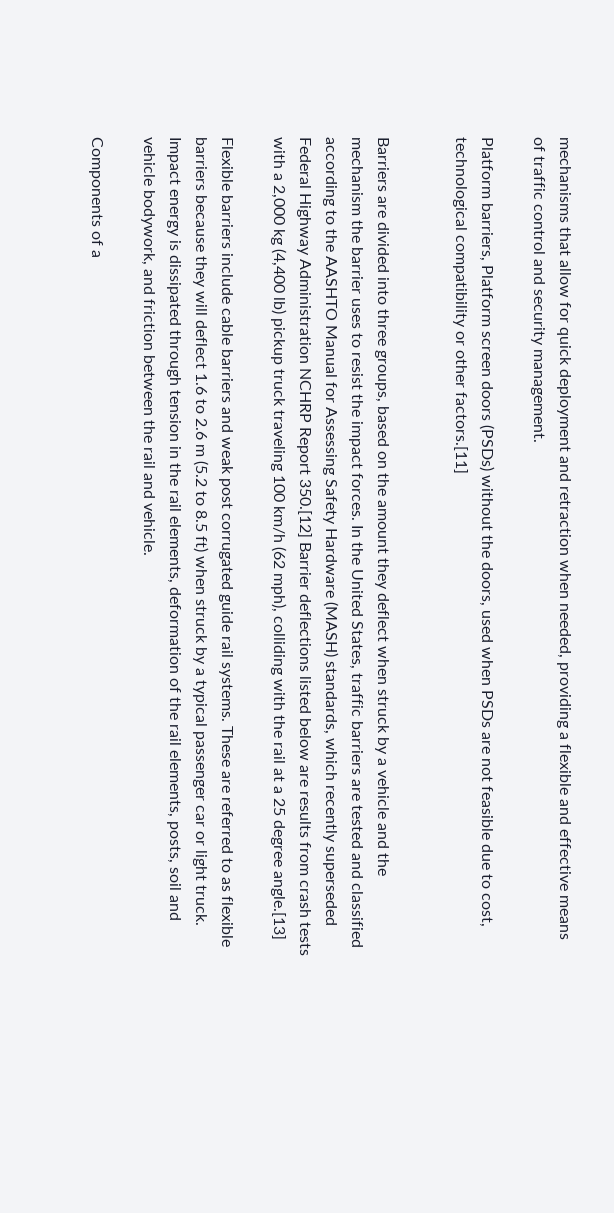mechanisms that allow for quick deployment and retraction when needed, providing a flexible and effective means of traffic control and security management.

Platform barriers, Platform screen doors (PSDs) without the doors, used when PSDs are not feasible due to cost, technological compatibility or other factors.[11]


Barriers are divided into three groups, based on the amount they deflect when struck by a vehicle and the mechanism the barrier uses to resist the impact forces. In the United States, traffic barriers are tested and classified according to the AASHTO Manual for Assessing Safety Hardware (MASH) standards, which recently superseded Federal Highway Administration NCHRP Report 350.[12] Barrier deflections listed below are results from crash tests with a 2,000 kg (4,400 lb) pickup truck traveling 100 km/h (62 mph), colliding with the rail at a 25 degree angle.[13]

Flexible barriers include cable barriers and weak post corrugated guide rail systems. These are referred to as flexible barriers because they will deflect 1.6 to 2.6 m (5.2 to 8.5 ft) when struck by a typical passenger car or light truck. Impact energy is dissipated through tension in the rail elements, deformation of the rail elements, posts, soil and vehicle bodywork, and friction between the rail and vehicle.

Components of a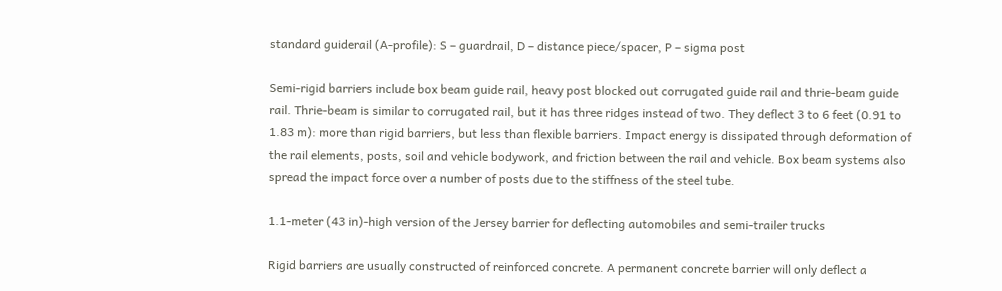standard guiderail (A-profile): S – guardrail, D – distance piece/spacer, P – sigma post

Semi-rigid barriers include box beam guide rail, heavy post blocked out corrugated guide rail and thrie-beam guide rail. Thrie-beam is similar to corrugated rail, but it has three ridges instead of two. They deflect 3 to 6 feet (0.91 to 1.83 m): more than rigid barriers, but less than flexible barriers. Impact energy is dissipated through deformation of the rail elements, posts, soil and vehicle bodywork, and friction between the rail and vehicle. Box beam systems also spread the impact force over a number of posts due to the stiffness of the steel tube.

1.1-meter (43 in)-high version of the Jersey barrier for deflecting automobiles and semi-trailer trucks

Rigid barriers are usually constructed of reinforced concrete. A permanent concrete barrier will only deflect a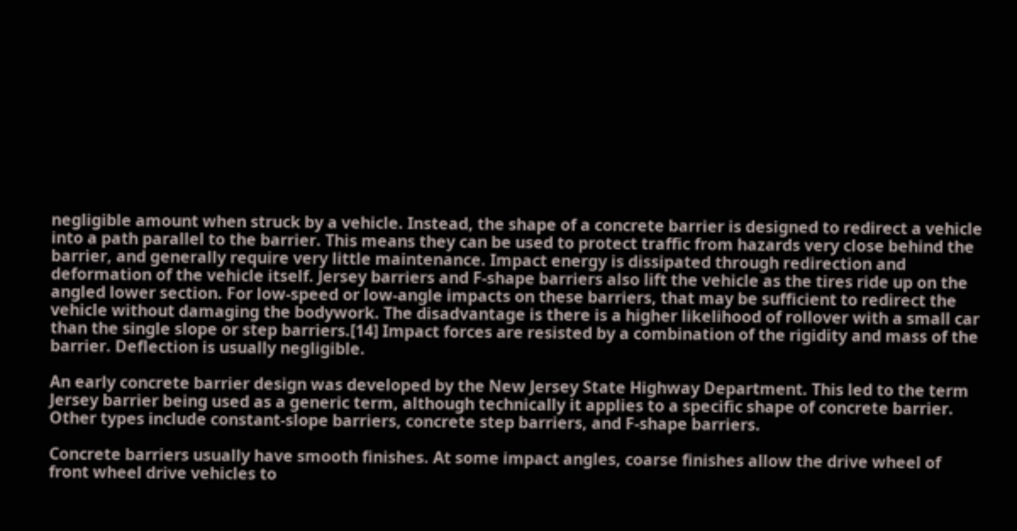negligible amount when struck by a vehicle. Instead, the shape of a concrete barrier is designed to redirect a vehicle into a path parallel to the barrier. This means they can be used to protect traffic from hazards very close behind the barrier, and generally require very little maintenance. Impact energy is dissipated through redirection and deformation of the vehicle itself. Jersey barriers and F-shape barriers also lift the vehicle as the tires ride up on the angled lower section. For low-speed or low-angle impacts on these barriers, that may be sufficient to redirect the vehicle without damaging the bodywork. The disadvantage is there is a higher likelihood of rollover with a small car than the single slope or step barriers.[14] Impact forces are resisted by a combination of the rigidity and mass of the barrier. Deflection is usually negligible.

An early concrete barrier design was developed by the New Jersey State Highway Department. This led to the term Jersey barrier being used as a generic term, although technically it applies to a specific shape of concrete barrier. Other types include constant-slope barriers, concrete step barriers, and F-shape barriers.

Concrete barriers usually have smooth finishes. At some impact angles, coarse finishes allow the drive wheel of front wheel drive vehicles to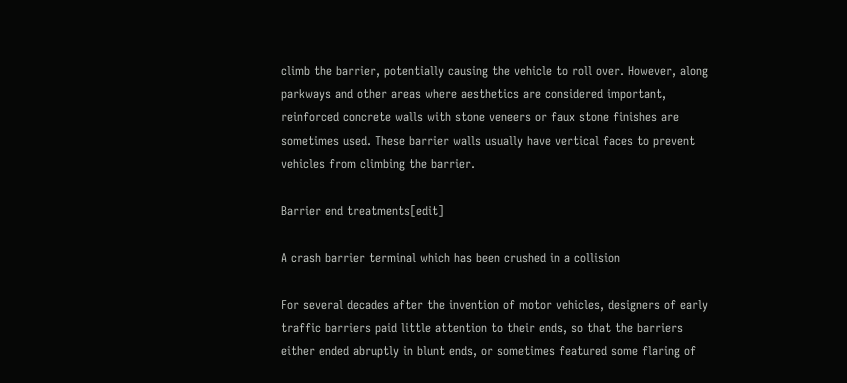climb the barrier, potentially causing the vehicle to roll over. However, along parkways and other areas where aesthetics are considered important, reinforced concrete walls with stone veneers or faux stone finishes are sometimes used. These barrier walls usually have vertical faces to prevent vehicles from climbing the barrier.

Barrier end treatments[edit]

A crash barrier terminal which has been crushed in a collision

For several decades after the invention of motor vehicles, designers of early traffic barriers paid little attention to their ends, so that the barriers either ended abruptly in blunt ends, or sometimes featured some flaring of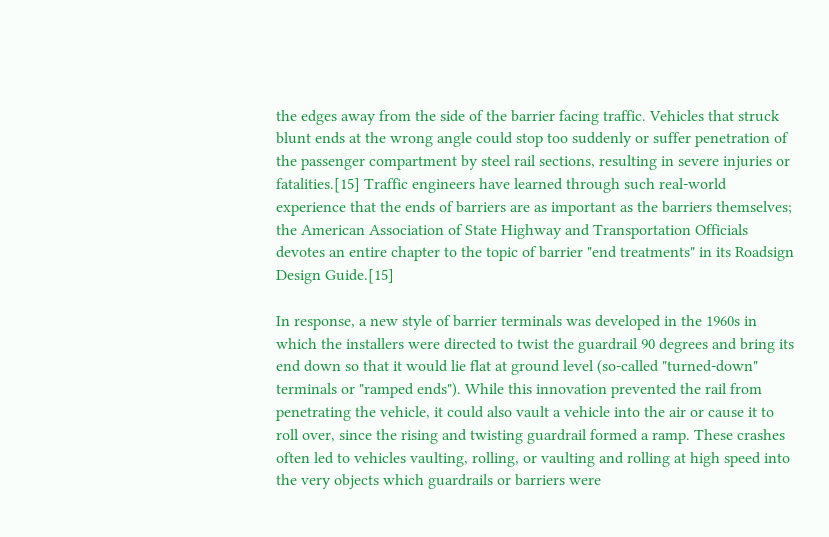the edges away from the side of the barrier facing traffic. Vehicles that struck blunt ends at the wrong angle could stop too suddenly or suffer penetration of the passenger compartment by steel rail sections, resulting in severe injuries or fatalities.[15] Traffic engineers have learned through such real-world experience that the ends of barriers are as important as the barriers themselves; the American Association of State Highway and Transportation Officials devotes an entire chapter to the topic of barrier "end treatments" in its Roadsign Design Guide.[15]

In response, a new style of barrier terminals was developed in the 1960s in which the installers were directed to twist the guardrail 90 degrees and bring its end down so that it would lie flat at ground level (so-called "turned-down" terminals or "ramped ends"). While this innovation prevented the rail from penetrating the vehicle, it could also vault a vehicle into the air or cause it to roll over, since the rising and twisting guardrail formed a ramp. These crashes often led to vehicles vaulting, rolling, or vaulting and rolling at high speed into the very objects which guardrails or barriers were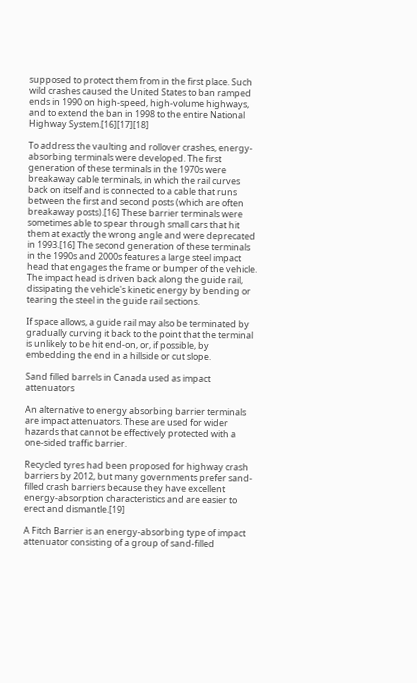supposed to protect them from in the first place. Such wild crashes caused the United States to ban ramped ends in 1990 on high-speed, high-volume highways, and to extend the ban in 1998 to the entire National Highway System.[16][17][18]

To address the vaulting and rollover crashes, energy-absorbing terminals were developed. The first generation of these terminals in the 1970s were breakaway cable terminals, in which the rail curves back on itself and is connected to a cable that runs between the first and second posts (which are often breakaway posts).[16] These barrier terminals were sometimes able to spear through small cars that hit them at exactly the wrong angle and were deprecated in 1993.[16] The second generation of these terminals in the 1990s and 2000s features a large steel impact head that engages the frame or bumper of the vehicle. The impact head is driven back along the guide rail, dissipating the vehicle's kinetic energy by bending or tearing the steel in the guide rail sections.

If space allows, a guide rail may also be terminated by gradually curving it back to the point that the terminal is unlikely to be hit end-on, or, if possible, by embedding the end in a hillside or cut slope.

Sand filled barrels in Canada used as impact attenuators

An alternative to energy absorbing barrier terminals are impact attenuators. These are used for wider hazards that cannot be effectively protected with a one-sided traffic barrier.

Recycled tyres had been proposed for highway crash barriers by 2012, but many governments prefer sand-filled crash barriers because they have excellent energy-absorption characteristics and are easier to erect and dismantle.[19]

A Fitch Barrier is an energy-absorbing type of impact attenuator consisting of a group of sand-filled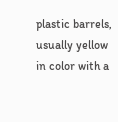plastic barrels, usually yellow in color with a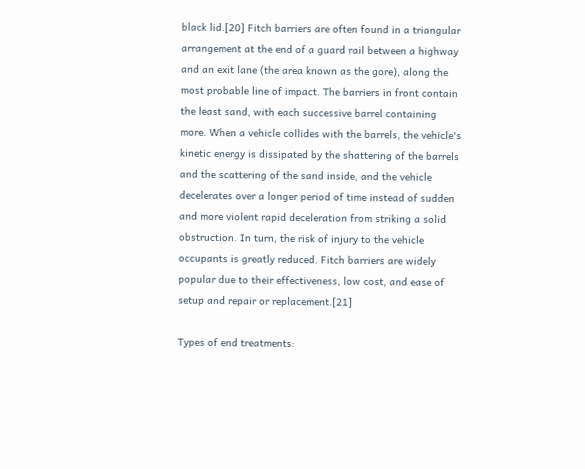black lid.[20] Fitch barriers are often found in a triangular arrangement at the end of a guard rail between a highway and an exit lane (the area known as the gore), along the most probable line of impact. The barriers in front contain the least sand, with each successive barrel containing more. When a vehicle collides with the barrels, the vehicle's kinetic energy is dissipated by the shattering of the barrels and the scattering of the sand inside, and the vehicle decelerates over a longer period of time instead of sudden and more violent rapid deceleration from striking a solid obstruction. In turn, the risk of injury to the vehicle occupants is greatly reduced. Fitch barriers are widely popular due to their effectiveness, low cost, and ease of setup and repair or replacement.[21]

Types of end treatments: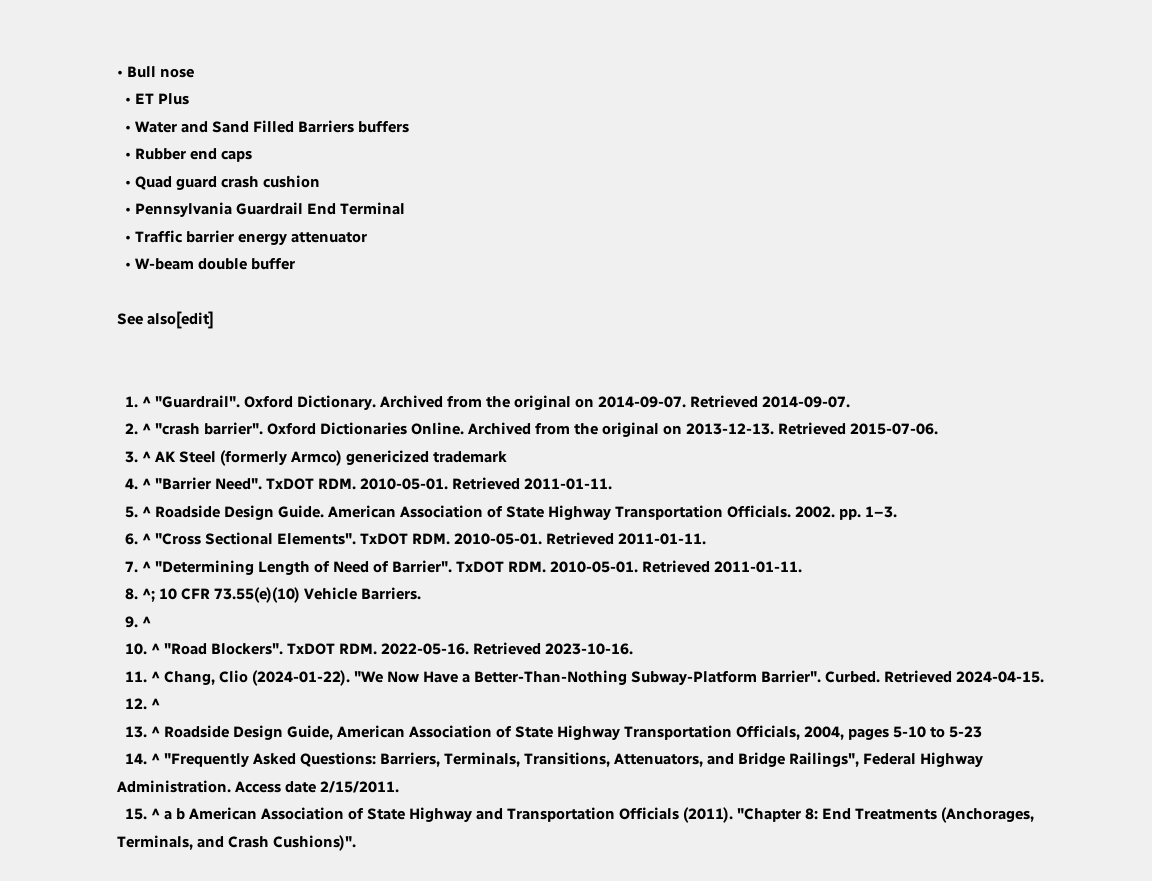• Bull nose
  • ET Plus
  • Water and Sand Filled Barriers buffers
  • Rubber end caps
  • Quad guard crash cushion
  • Pennsylvania Guardrail End Terminal
  • Traffic barrier energy attenuator
  • W-beam double buffer

See also[edit]


  1. ^ "Guardrail". Oxford Dictionary. Archived from the original on 2014-09-07. Retrieved 2014-09-07.
  2. ^ "crash barrier". Oxford Dictionaries Online. Archived from the original on 2013-12-13. Retrieved 2015-07-06.
  3. ^ AK Steel (formerly Armco) genericized trademark
  4. ^ "Barrier Need". TxDOT RDM. 2010-05-01. Retrieved 2011-01-11.
  5. ^ Roadside Design Guide. American Association of State Highway Transportation Officials. 2002. pp. 1–3.
  6. ^ "Cross Sectional Elements". TxDOT RDM. 2010-05-01. Retrieved 2011-01-11.
  7. ^ "Determining Length of Need of Barrier". TxDOT RDM. 2010-05-01. Retrieved 2011-01-11.
  8. ^; 10 CFR 73.55(e)(10) Vehicle Barriers.
  9. ^
  10. ^ "Road Blockers". TxDOT RDM. 2022-05-16. Retrieved 2023-10-16.
  11. ^ Chang, Clio (2024-01-22). "We Now Have a Better-Than-Nothing Subway-Platform Barrier". Curbed. Retrieved 2024-04-15.
  12. ^
  13. ^ Roadside Design Guide, American Association of State Highway Transportation Officials, 2004, pages 5-10 to 5-23
  14. ^ "Frequently Asked Questions: Barriers, Terminals, Transitions, Attenuators, and Bridge Railings", Federal Highway Administration. Access date 2/15/2011.
  15. ^ a b American Association of State Highway and Transportation Officials (2011). "Chapter 8: End Treatments (Anchorages, Terminals, and Crash Cushions)".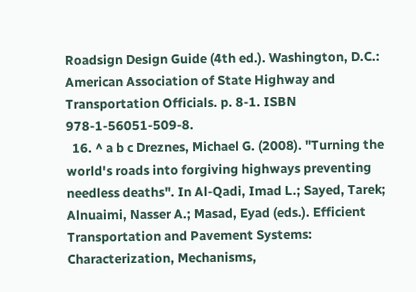Roadsign Design Guide (4th ed.). Washington, D.C.: American Association of State Highway and Transportation Officials. p. 8-1. ISBN 978-1-56051-509-8.
  16. ^ a b c Dreznes, Michael G. (2008). "Turning the world's roads into forgiving highways preventing needless deaths". In Al-Qadi, Imad L.; Sayed, Tarek; Alnuaimi, Nasser A.; Masad, Eyad (eds.). Efficient Transportation and Pavement Systems: Characterization, Mechanisms,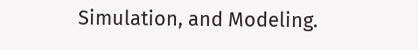Simulation, and Modeling.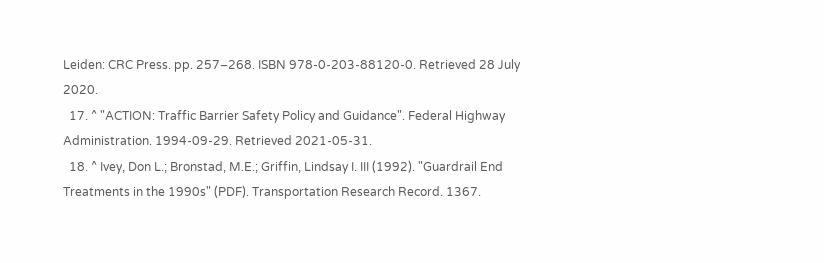Leiden: CRC Press. pp. 257–268. ISBN 978-0-203-88120-0. Retrieved 28 July 2020.
  17. ^ "ACTION: Traffic Barrier Safety Policy and Guidance". Federal Highway Administration. 1994-09-29. Retrieved 2021-05-31.
  18. ^ Ivey, Don L.; Bronstad, M.E.; Griffin, Lindsay I. III (1992). "Guardrail End Treatments in the 1990s" (PDF). Transportation Research Record. 1367.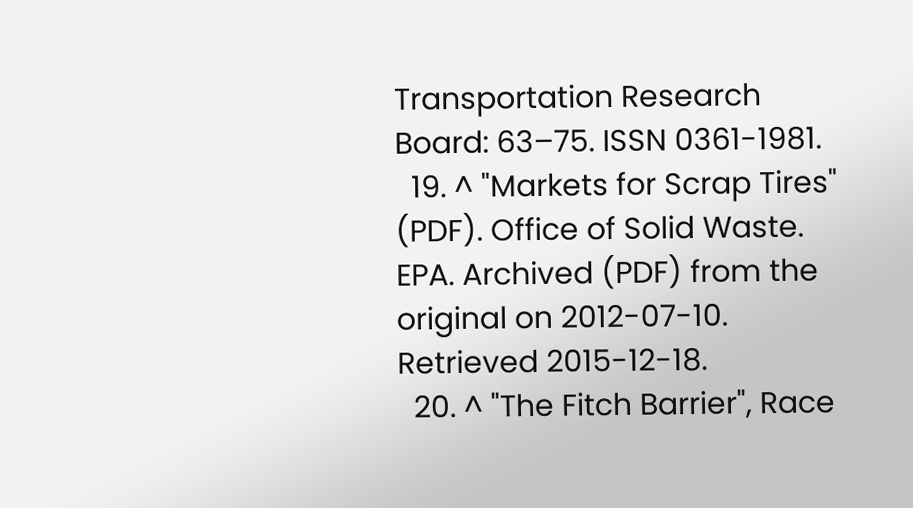Transportation Research Board: 63–75. ISSN 0361-1981.
  19. ^ "Markets for Scrap Tires" (PDF). Office of Solid Waste. EPA. Archived (PDF) from the original on 2012-07-10. Retrieved 2015-12-18.
  20. ^ "The Fitch Barrier", Race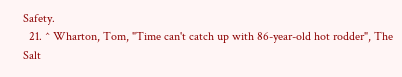Safety.
  21. ^ Wharton, Tom, "Time can't catch up with 86-year-old hot rodder", The Salt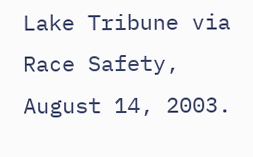Lake Tribune via Race Safety, August 14, 2003.